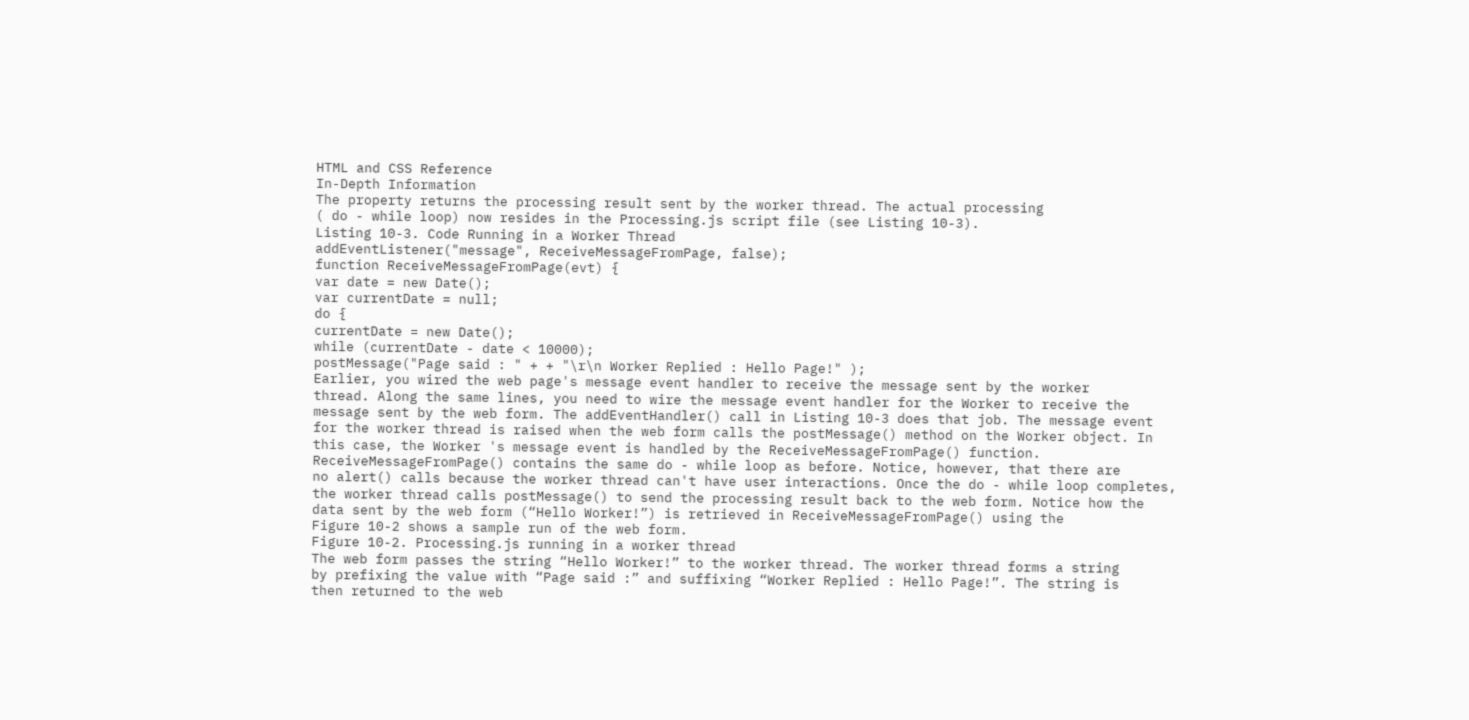HTML and CSS Reference
In-Depth Information
The property returns the processing result sent by the worker thread. The actual processing
( do - while loop) now resides in the Processing.js script file (see Listing 10-3).
Listing 10-3. Code Running in a Worker Thread
addEventListener("message", ReceiveMessageFromPage, false);
function ReceiveMessageFromPage(evt) {
var date = new Date();
var currentDate = null;
do {
currentDate = new Date();
while (currentDate - date < 10000);
postMessage("Page said : " + + "\r\n Worker Replied : Hello Page!" );
Earlier, you wired the web page's message event handler to receive the message sent by the worker
thread. Along the same lines, you need to wire the message event handler for the Worker to receive the
message sent by the web form. The addEventHandler() call in Listing 10-3 does that job. The message event
for the worker thread is raised when the web form calls the postMessage() method on the Worker object. In
this case, the Worker 's message event is handled by the ReceiveMessageFromPage() function.
ReceiveMessageFromPage() contains the same do - while loop as before. Notice, however, that there are
no alert() calls because the worker thread can't have user interactions. Once the do - while loop completes,
the worker thread calls postMessage() to send the processing result back to the web form. Notice how the
data sent by the web form (“Hello Worker!”) is retrieved in ReceiveMessageFromPage() using the
Figure 10-2 shows a sample run of the web form.
Figure 10-2. Processing.js running in a worker thread
The web form passes the string “Hello Worker!” to the worker thread. The worker thread forms a string
by prefixing the value with “Page said :” and suffixing “Worker Replied : Hello Page!”. The string is
then returned to the web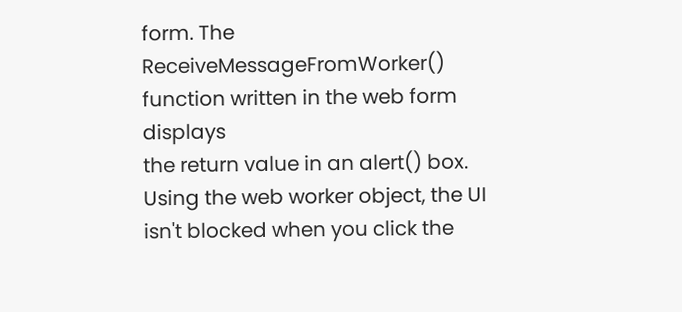form. The ReceiveMessageFromWorker() function written in the web form displays
the return value in an alert() box. Using the web worker object, the UI isn't blocked when you click the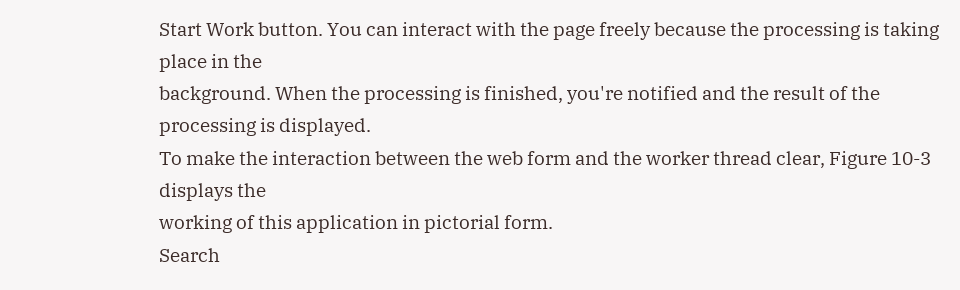Start Work button. You can interact with the page freely because the processing is taking place in the
background. When the processing is finished, you're notified and the result of the processing is displayed.
To make the interaction between the web form and the worker thread clear, Figure 10-3 displays the
working of this application in pictorial form.
Search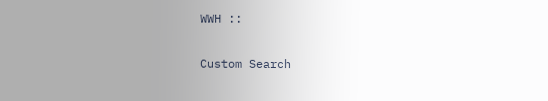WWH ::

Custom Search